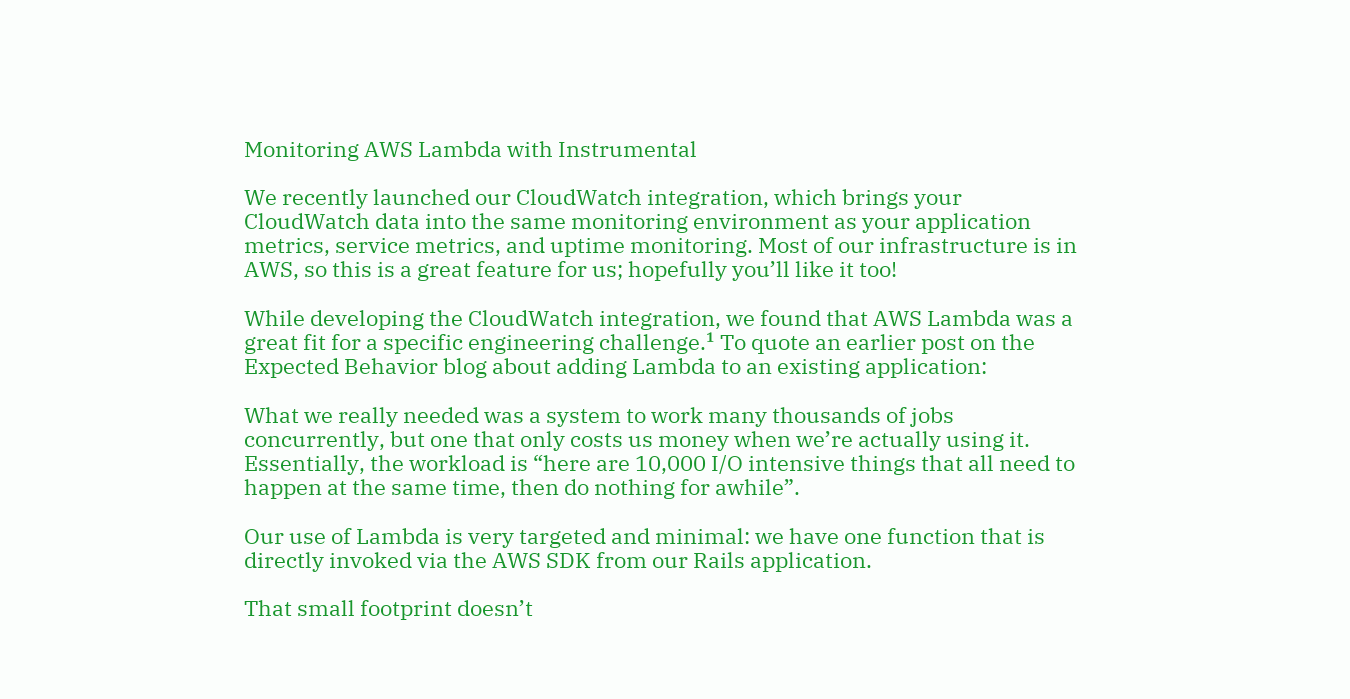Monitoring AWS Lambda with Instrumental

We recently launched our CloudWatch integration, which brings your CloudWatch data into the same monitoring environment as your application metrics, service metrics, and uptime monitoring. Most of our infrastructure is in AWS, so this is a great feature for us; hopefully you’ll like it too!

While developing the CloudWatch integration, we found that AWS Lambda was a great fit for a specific engineering challenge.¹ To quote an earlier post on the Expected Behavior blog about adding Lambda to an existing application:

What we really needed was a system to work many thousands of jobs concurrently, but one that only costs us money when we’re actually using it. Essentially, the workload is “here are 10,000 I/O intensive things that all need to happen at the same time, then do nothing for awhile”.

Our use of Lambda is very targeted and minimal: we have one function that is directly invoked via the AWS SDK from our Rails application.

That small footprint doesn’t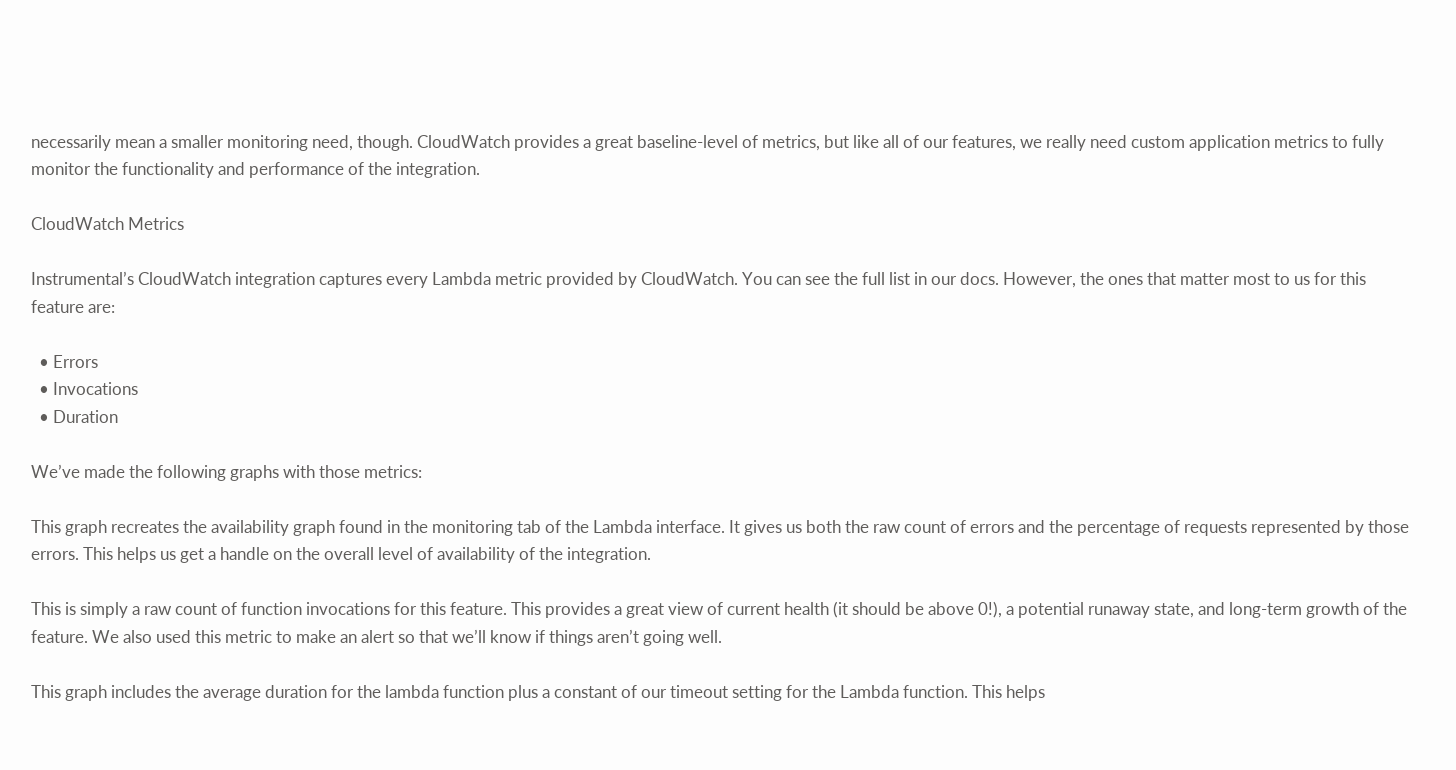necessarily mean a smaller monitoring need, though. CloudWatch provides a great baseline-level of metrics, but like all of our features, we really need custom application metrics to fully monitor the functionality and performance of the integration.

CloudWatch Metrics

Instrumental’s CloudWatch integration captures every Lambda metric provided by CloudWatch. You can see the full list in our docs. However, the ones that matter most to us for this feature are:

  • Errors
  • Invocations
  • Duration

We’ve made the following graphs with those metrics:

This graph recreates the availability graph found in the monitoring tab of the Lambda interface. It gives us both the raw count of errors and the percentage of requests represented by those errors. This helps us get a handle on the overall level of availability of the integration.

This is simply a raw count of function invocations for this feature. This provides a great view of current health (it should be above 0!), a potential runaway state, and long-term growth of the feature. We also used this metric to make an alert so that we’ll know if things aren’t going well.

This graph includes the average duration for the lambda function plus a constant of our timeout setting for the Lambda function. This helps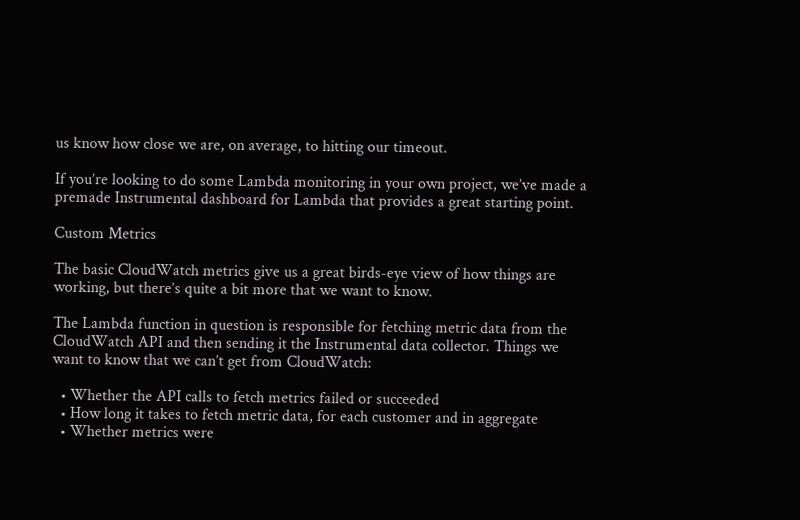us know how close we are, on average, to hitting our timeout.

If you’re looking to do some Lambda monitoring in your own project, we’ve made a premade Instrumental dashboard for Lambda that provides a great starting point.

Custom Metrics

The basic CloudWatch metrics give us a great birds-eye view of how things are working, but there’s quite a bit more that we want to know.

The Lambda function in question is responsible for fetching metric data from the CloudWatch API and then sending it the Instrumental data collector. Things we want to know that we can’t get from CloudWatch:

  • Whether the API calls to fetch metrics failed or succeeded
  • How long it takes to fetch metric data, for each customer and in aggregate
  • Whether metrics were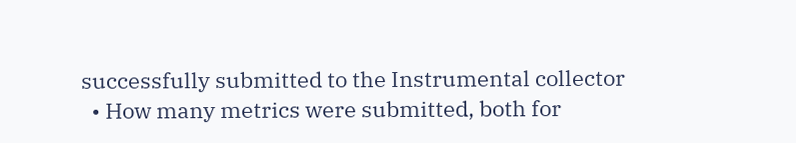successfully submitted to the Instrumental collector
  • How many metrics were submitted, both for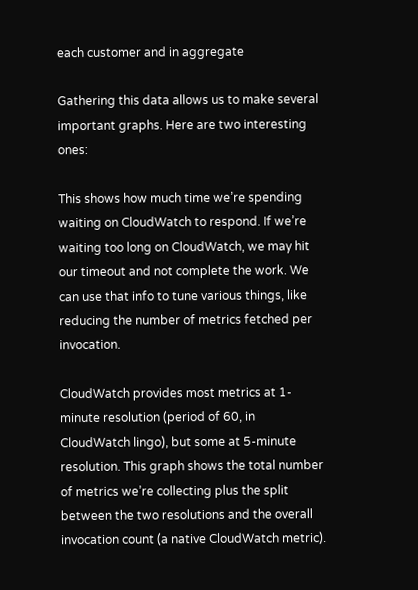each customer and in aggregate

Gathering this data allows us to make several important graphs. Here are two interesting ones:

This shows how much time we’re spending waiting on CloudWatch to respond. If we’re waiting too long on CloudWatch, we may hit our timeout and not complete the work. We can use that info to tune various things, like reducing the number of metrics fetched per invocation.

CloudWatch provides most metrics at 1-minute resolution (period of 60, in CloudWatch lingo), but some at 5-minute resolution. This graph shows the total number of metrics we’re collecting plus the split between the two resolutions and the overall invocation count (a native CloudWatch metric).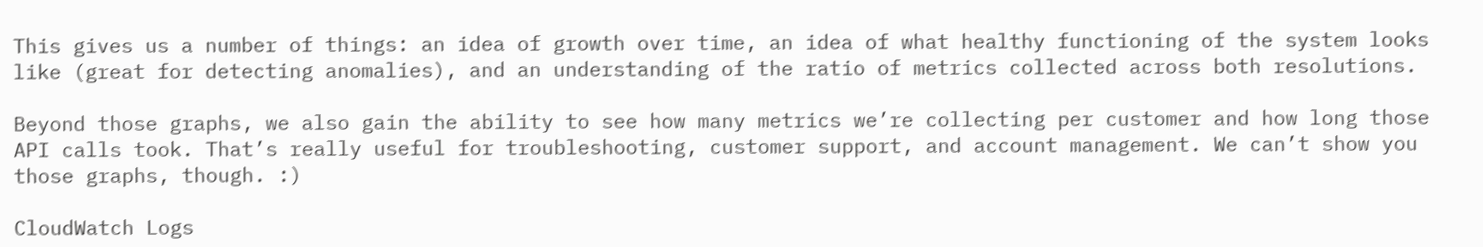This gives us a number of things: an idea of growth over time, an idea of what healthy functioning of the system looks like (great for detecting anomalies), and an understanding of the ratio of metrics collected across both resolutions.

Beyond those graphs, we also gain the ability to see how many metrics we’re collecting per customer and how long those API calls took. That’s really useful for troubleshooting, customer support, and account management. We can’t show you those graphs, though. :)

CloudWatch Logs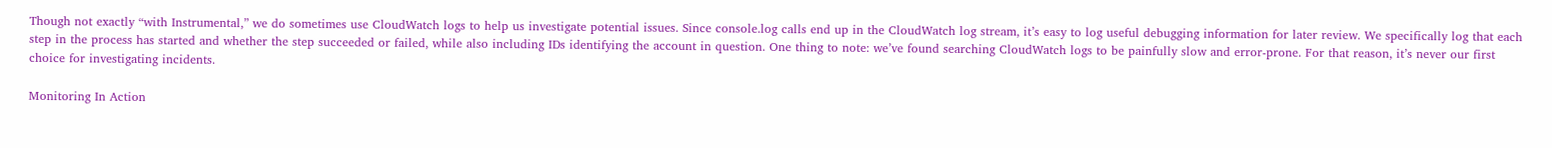Though not exactly “with Instrumental,” we do sometimes use CloudWatch logs to help us investigate potential issues. Since console.log calls end up in the CloudWatch log stream, it’s easy to log useful debugging information for later review. We specifically log that each step in the process has started and whether the step succeeded or failed, while also including IDs identifying the account in question. One thing to note: we’ve found searching CloudWatch logs to be painfully slow and error-prone. For that reason, it’s never our first choice for investigating incidents.

Monitoring In Action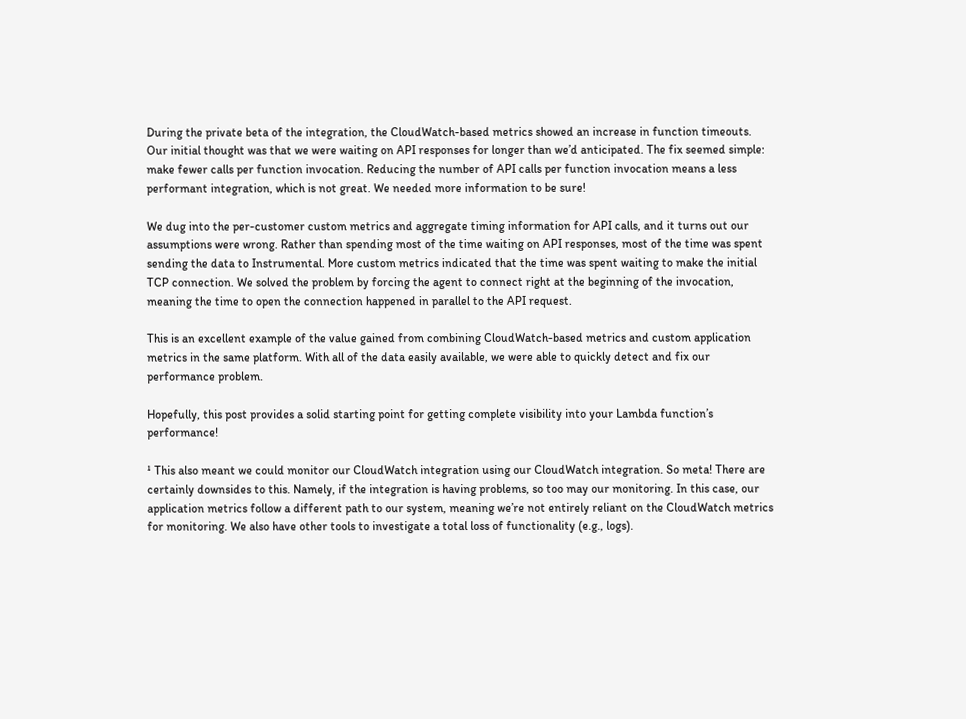During the private beta of the integration, the CloudWatch-based metrics showed an increase in function timeouts. Our initial thought was that we were waiting on API responses for longer than we’d anticipated. The fix seemed simple: make fewer calls per function invocation. Reducing the number of API calls per function invocation means a less performant integration, which is not great. We needed more information to be sure!

We dug into the per-customer custom metrics and aggregate timing information for API calls, and it turns out our assumptions were wrong. Rather than spending most of the time waiting on API responses, most of the time was spent sending the data to Instrumental. More custom metrics indicated that the time was spent waiting to make the initial TCP connection. We solved the problem by forcing the agent to connect right at the beginning of the invocation, meaning the time to open the connection happened in parallel to the API request.

This is an excellent example of the value gained from combining CloudWatch-based metrics and custom application metrics in the same platform. With all of the data easily available, we were able to quickly detect and fix our performance problem.

Hopefully, this post provides a solid starting point for getting complete visibility into your Lambda function’s performance!

¹ This also meant we could monitor our CloudWatch integration using our CloudWatch integration. So meta! There are certainly downsides to this. Namely, if the integration is having problems, so too may our monitoring. In this case, our application metrics follow a different path to our system, meaning we’re not entirely reliant on the CloudWatch metrics for monitoring. We also have other tools to investigate a total loss of functionality (e.g., logs).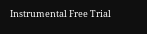Instrumental Free Trial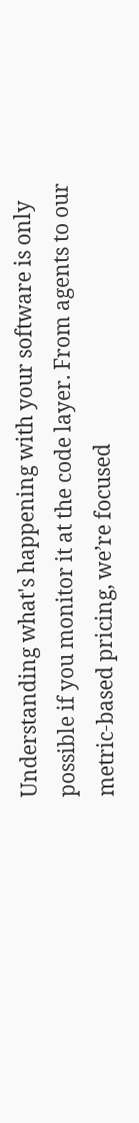Understanding what's happening with your software is only possible if you monitor it at the code layer. From agents to our metric-based pricing, we’re focused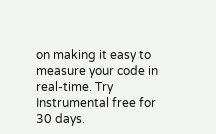on making it easy to measure your code in real-time. Try Instrumental free for 30 days.